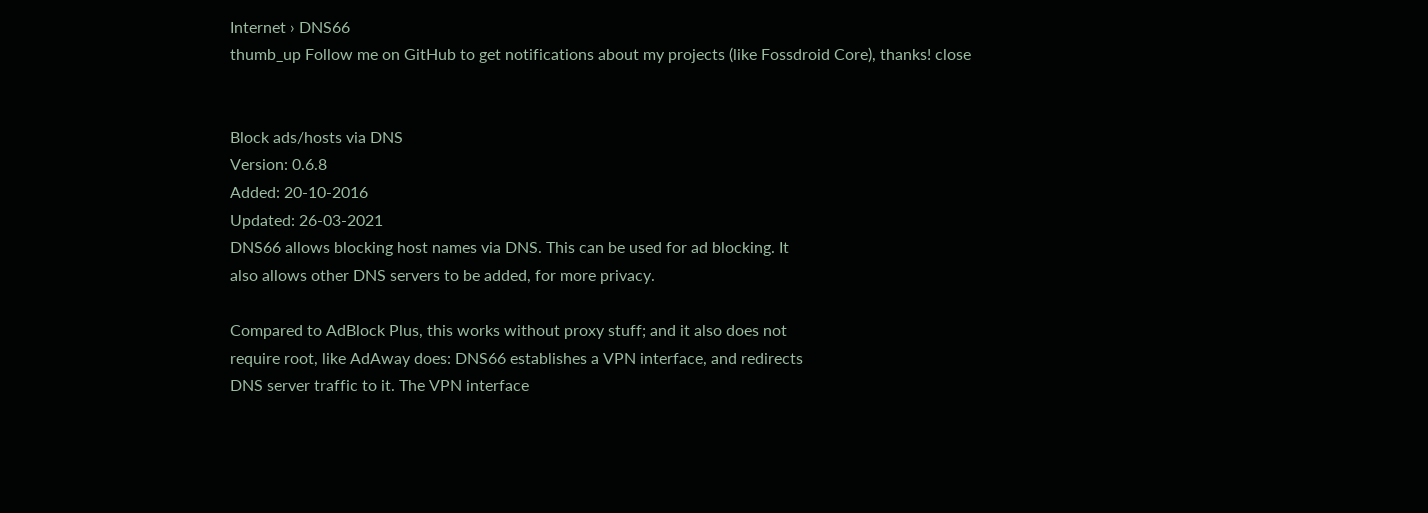Internet › DNS66
thumb_up Follow me on GitHub to get notifications about my projects (like Fossdroid Core), thanks! close


Block ads/hosts via DNS
Version: 0.6.8
Added: 20-10-2016
Updated: 26-03-2021
DNS66 allows blocking host names via DNS. This can be used for ad blocking. It
also allows other DNS servers to be added, for more privacy.

Compared to AdBlock Plus, this works without proxy stuff; and it also does not
require root, like AdAway does: DNS66 establishes a VPN interface, and redirects
DNS server traffic to it. The VPN interface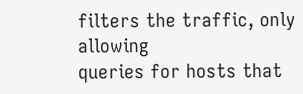filters the traffic, only allowing
queries for hosts that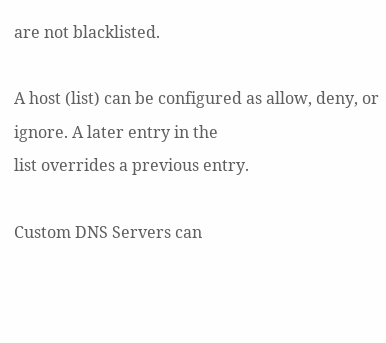are not blacklisted.

A host (list) can be configured as allow, deny, or ignore. A later entry in the
list overrides a previous entry.

Custom DNS Servers can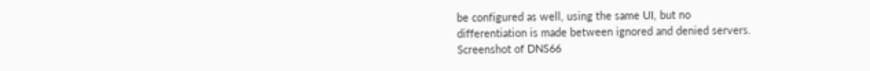be configured as well, using the same UI, but no
differentiation is made between ignored and denied servers.
Screenshot of DNS66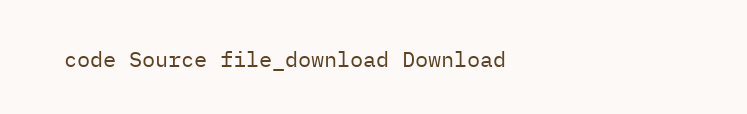code Source file_download Download